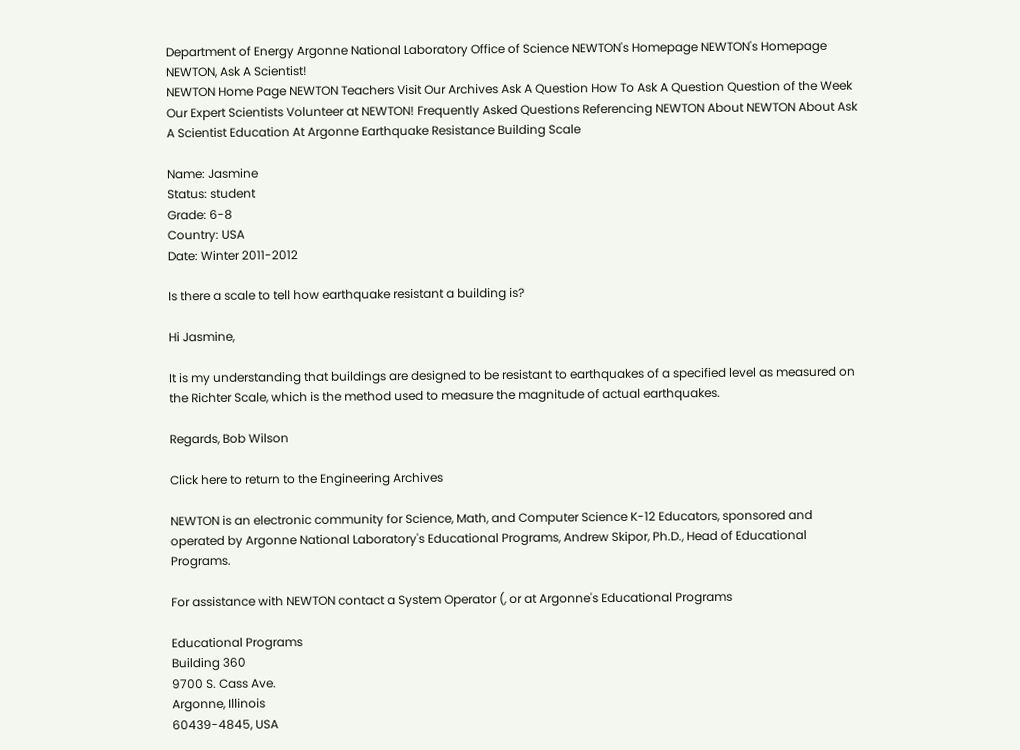Department of Energy Argonne National Laboratory Office of Science NEWTON's Homepage NEWTON's Homepage
NEWTON, Ask A Scientist!
NEWTON Home Page NEWTON Teachers Visit Our Archives Ask A Question How To Ask A Question Question of the Week Our Expert Scientists Volunteer at NEWTON! Frequently Asked Questions Referencing NEWTON About NEWTON About Ask A Scientist Education At Argonne Earthquake Resistance Building Scale

Name: Jasmine
Status: student
Grade: 6-8
Country: USA
Date: Winter 2011-2012

Is there a scale to tell how earthquake resistant a building is?

Hi Jasmine,

It is my understanding that buildings are designed to be resistant to earthquakes of a specified level as measured on the Richter Scale, which is the method used to measure the magnitude of actual earthquakes.

Regards, Bob Wilson

Click here to return to the Engineering Archives

NEWTON is an electronic community for Science, Math, and Computer Science K-12 Educators, sponsored and operated by Argonne National Laboratory's Educational Programs, Andrew Skipor, Ph.D., Head of Educational Programs.

For assistance with NEWTON contact a System Operator (, or at Argonne's Educational Programs

Educational Programs
Building 360
9700 S. Cass Ave.
Argonne, Illinois
60439-4845, USA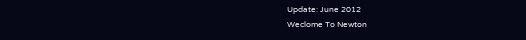Update: June 2012
Weclome To Newton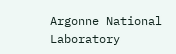Argonne National Laboratory